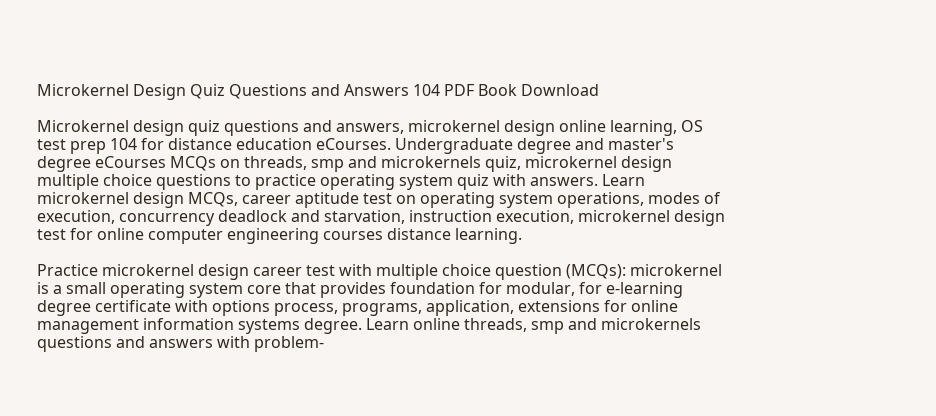Microkernel Design Quiz Questions and Answers 104 PDF Book Download

Microkernel design quiz questions and answers, microkernel design online learning, OS test prep 104 for distance education eCourses. Undergraduate degree and master's degree eCourses MCQs on threads, smp and microkernels quiz, microkernel design multiple choice questions to practice operating system quiz with answers. Learn microkernel design MCQs, career aptitude test on operating system operations, modes of execution, concurrency deadlock and starvation, instruction execution, microkernel design test for online computer engineering courses distance learning.

Practice microkernel design career test with multiple choice question (MCQs): microkernel is a small operating system core that provides foundation for modular, for e-learning degree certificate with options process, programs, application, extensions for online management information systems degree. Learn online threads, smp and microkernels questions and answers with problem-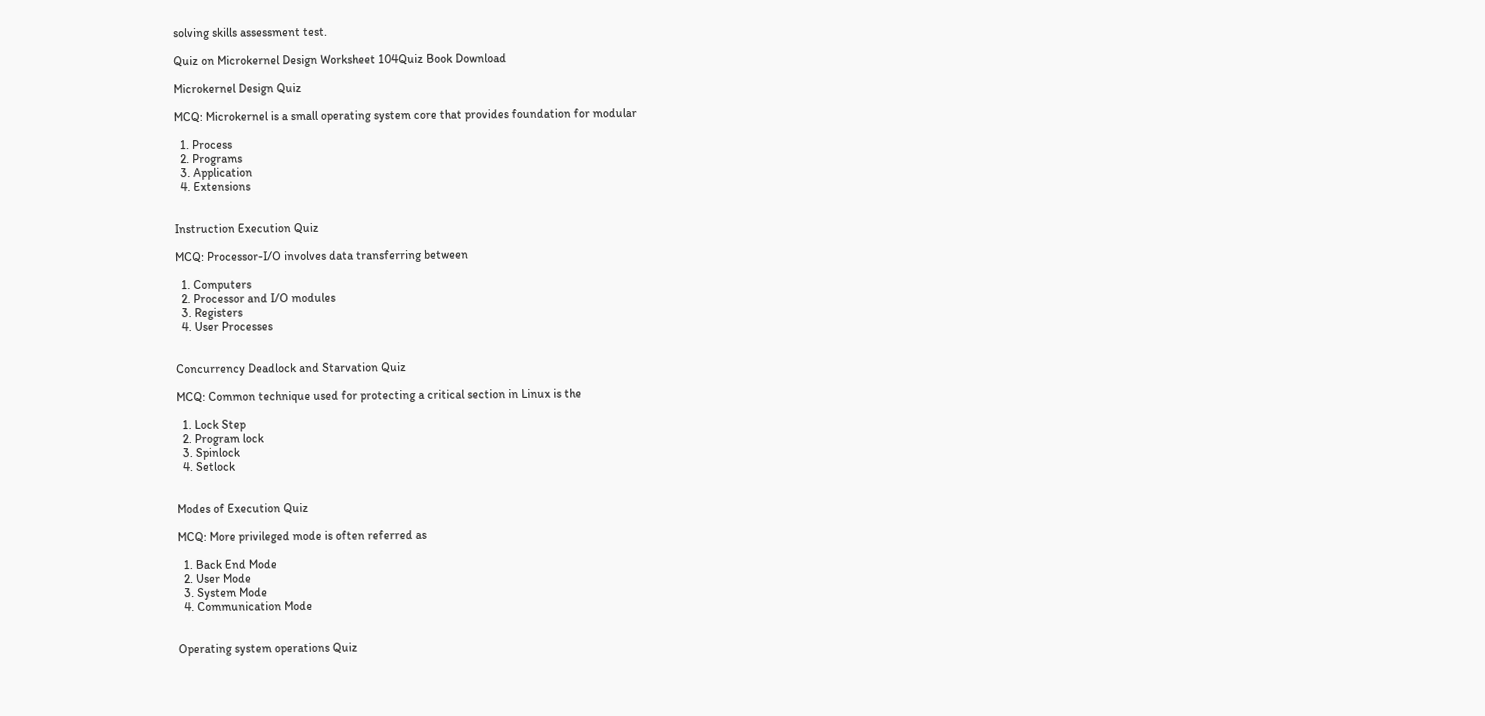solving skills assessment test.

Quiz on Microkernel Design Worksheet 104Quiz Book Download

Microkernel Design Quiz

MCQ: Microkernel is a small operating system core that provides foundation for modular

  1. Process
  2. Programs
  3. Application
  4. Extensions


Instruction Execution Quiz

MCQ: Processor-I/O involves data transferring between

  1. Computers
  2. Processor and I/O modules
  3. Registers
  4. User Processes


Concurrency Deadlock and Starvation Quiz

MCQ: Common technique used for protecting a critical section in Linux is the

  1. Lock Step
  2. Program lock
  3. Spinlock
  4. Setlock


Modes of Execution Quiz

MCQ: More privileged mode is often referred as

  1. Back End Mode
  2. User Mode
  3. System Mode
  4. Communication Mode


Operating system operations Quiz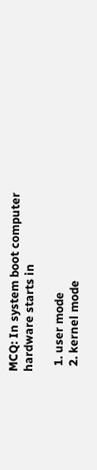MCQ: In system boot computer hardware starts in

  1. user mode
  2. kernel mode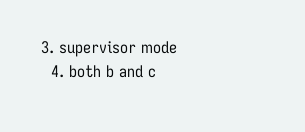3. supervisor mode
  4. both b and c